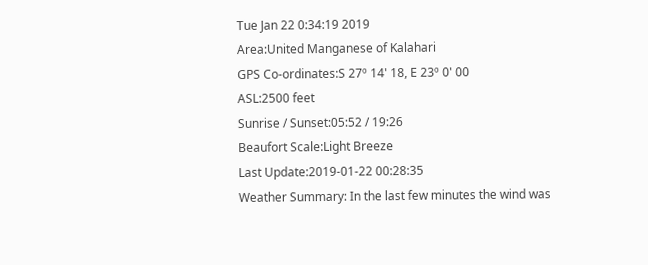Tue Jan 22 0:34:19 2019
Area:United Manganese of Kalahari
GPS Co-ordinates:S 27º 14' 18, E 23º 0' 00
ASL:2500 feet
Sunrise / Sunset:05:52 / 19:26
Beaufort Scale:Light Breeze
Last Update:2019-01-22 00:28:35
Weather Summary: In the last few minutes the wind was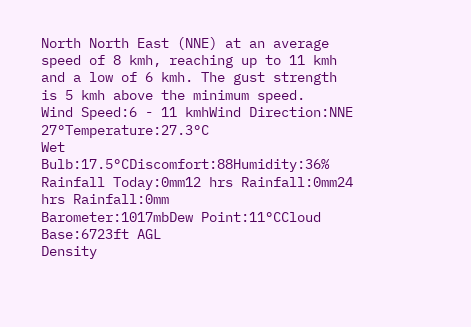North North East (NNE) at an average speed of 8 kmh, reaching up to 11 kmh and a low of 6 kmh. The gust strength is 5 kmh above the minimum speed.
Wind Speed:6 - 11 kmhWind Direction:NNE 27°Temperature:27.3°C
Wet Bulb:17.5°CDiscomfort:88Humidity:36%
Rainfall Today:0mm12 hrs Rainfall:0mm24 hrs Rainfall:0mm
Barometer:1017mbDew Point:11°CCloud Base:6723ft AGL
Density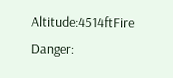Altitude:4514ftFire Danger: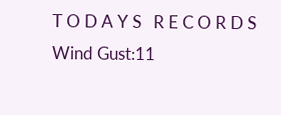T O D A Y S   R E C O R D S
Wind Gust:11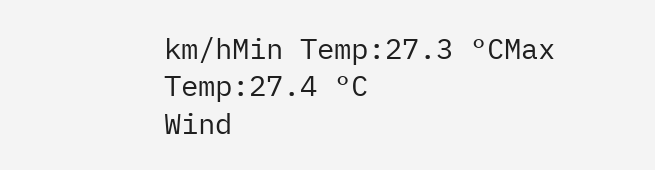km/hMin Temp:27.3 °CMax Temp:27.4 °C
Wind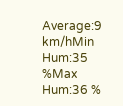Average:9 km/hMin Hum:35 %Max Hum:36 %